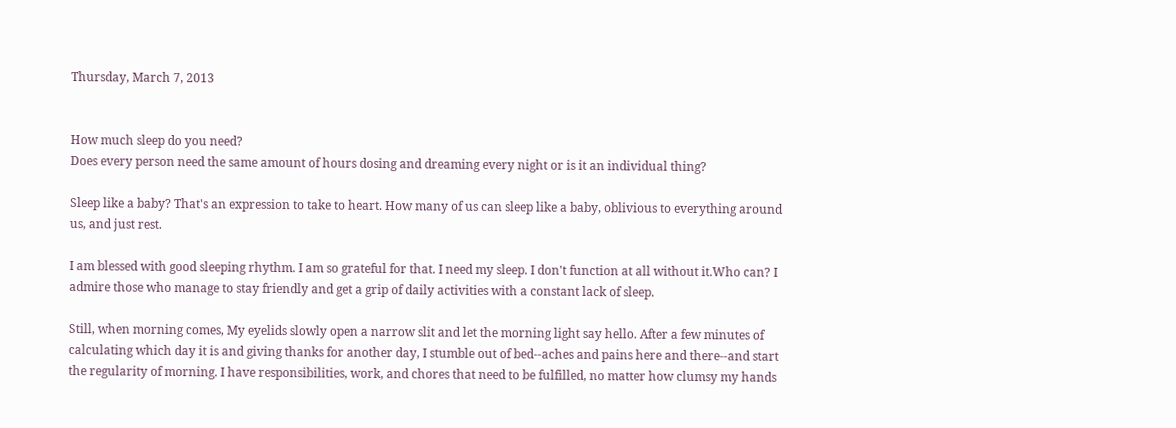Thursday, March 7, 2013


How much sleep do you need?
Does every person need the same amount of hours dosing and dreaming every night or is it an individual thing?

Sleep like a baby? That's an expression to take to heart. How many of us can sleep like a baby, oblivious to everything around us, and just rest.

I am blessed with good sleeping rhythm. I am so grateful for that. I need my sleep. I don't function at all without it.Who can? I admire those who manage to stay friendly and get a grip of daily activities with a constant lack of sleep.

Still, when morning comes, My eyelids slowly open a narrow slit and let the morning light say hello. After a few minutes of calculating which day it is and giving thanks for another day, I stumble out of bed--aches and pains here and there--and start the regularity of morning. I have responsibilities, work, and chores that need to be fulfilled, no matter how clumsy my hands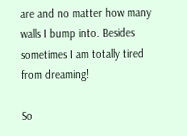are and no matter how many walls I bump into. Besides sometimes I am totally tired from dreaming!

So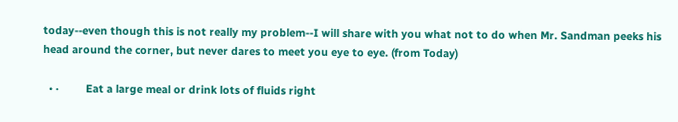today--even though this is not really my problem--I will share with you what not to do when Mr. Sandman peeks his head around the corner, but never dares to meet you eye to eye. (from Today)

  • ·         Eat a large meal or drink lots of fluids right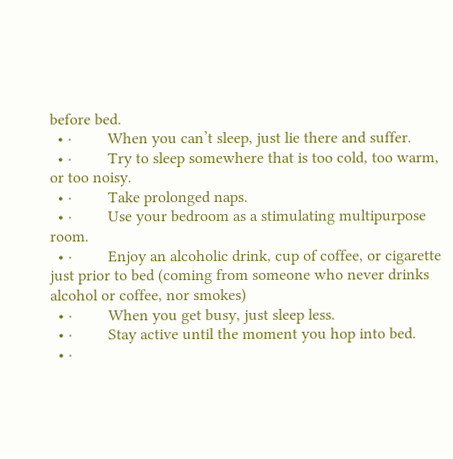before bed.
  • ·         When you can’t sleep, just lie there and suffer.
  • ·         Try to sleep somewhere that is too cold, too warm, or too noisy.
  • ·         Take prolonged naps.
  • ·         Use your bedroom as a stimulating multipurpose room.
  • ·         Enjoy an alcoholic drink, cup of coffee, or cigarette just prior to bed (coming from someone who never drinks alcohol or coffee, nor smokes)
  • ·         When you get busy, just sleep less.
  • ·         Stay active until the moment you hop into bed.
  • ·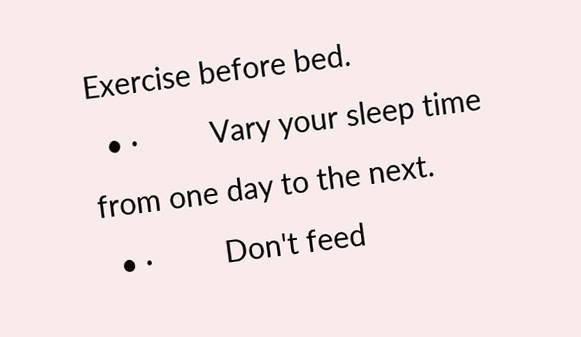Exercise before bed.
  • ·         Vary your sleep time from one day to the next.
  • ·         Don't feed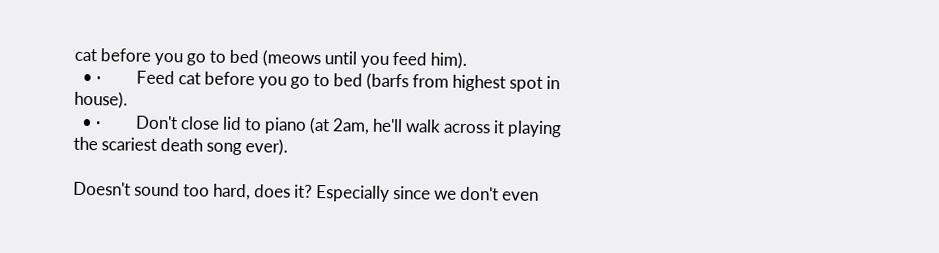cat before you go to bed (meows until you feed him).
  • ·         Feed cat before you go to bed (barfs from highest spot in house).
  • ·         Don't close lid to piano (at 2am, he'll walk across it playing the scariest death song ever).

Doesn't sound too hard, does it? Especially since we don't even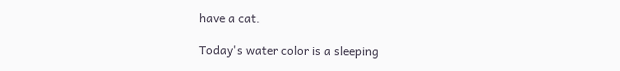have a cat.

Today's water color is a sleeping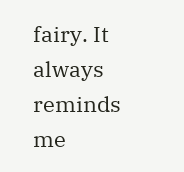fairy. It always reminds me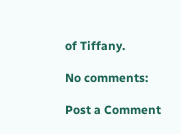of Tiffany.

No comments:

Post a Comment